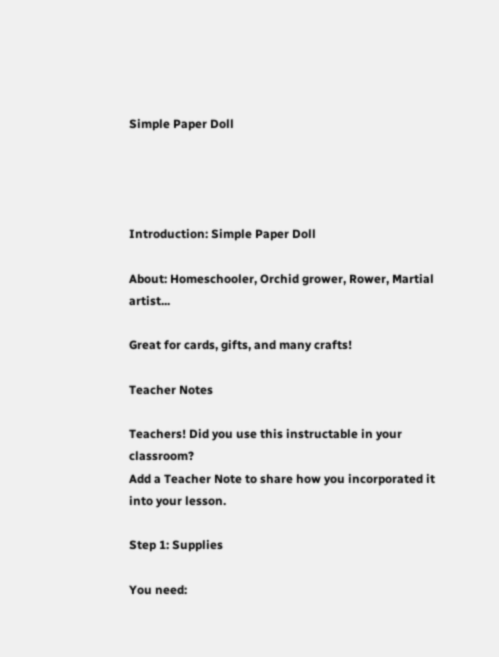Simple Paper Doll




Introduction: Simple Paper Doll

About: Homeschooler, Orchid grower, Rower, Martial artist...

Great for cards, gifts, and many crafts!

Teacher Notes

Teachers! Did you use this instructable in your classroom?
Add a Teacher Note to share how you incorporated it into your lesson.

Step 1: Supplies

You need: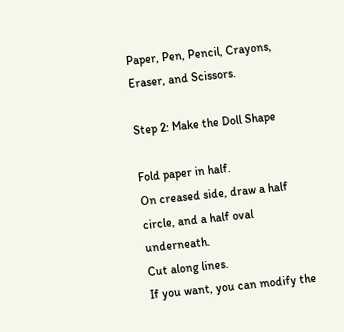Paper, Pen, Pencil, Crayons, Eraser, and Scissors.

Step 2: Make the Doll Shape

Fold paper in half.
On creased side, draw a half circle, and a half oval underneath.
Cut along lines.
If you want, you can modify the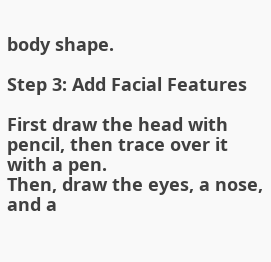body shape.

Step 3: Add Facial Features

First draw the head with pencil, then trace over it with a pen.
Then, draw the eyes, a nose, and a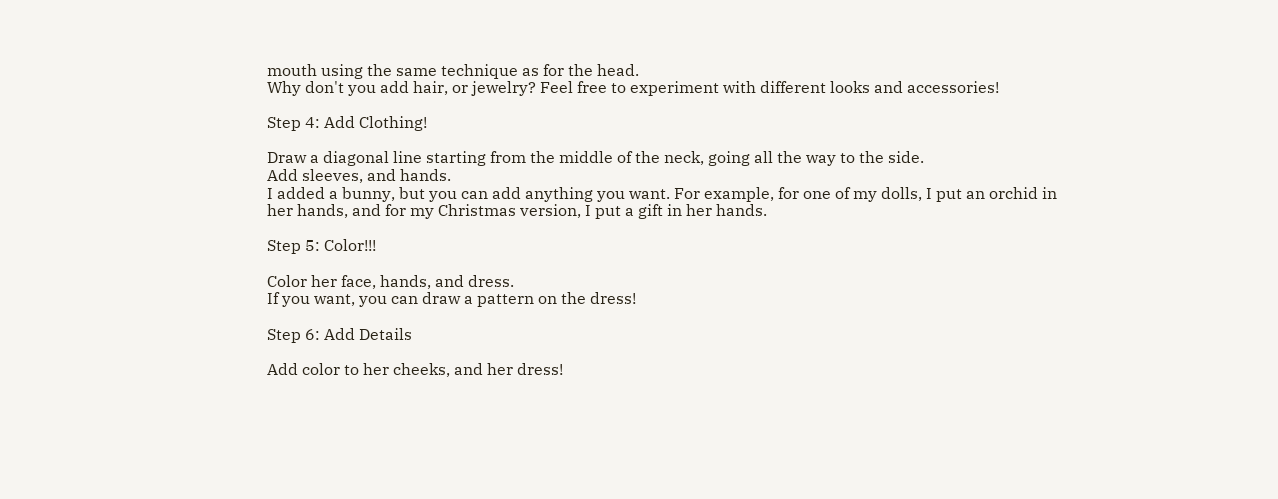mouth using the same technique as for the head.
Why don't you add hair, or jewelry? Feel free to experiment with different looks and accessories!

Step 4: Add Clothing!

Draw a diagonal line starting from the middle of the neck, going all the way to the side.
Add sleeves, and hands.
I added a bunny, but you can add anything you want. For example, for one of my dolls, I put an orchid in her hands, and for my Christmas version, I put a gift in her hands.

Step 5: Color!!!

Color her face, hands, and dress.
If you want, you can draw a pattern on the dress!

Step 6: Add Details

Add color to her cheeks, and her dress!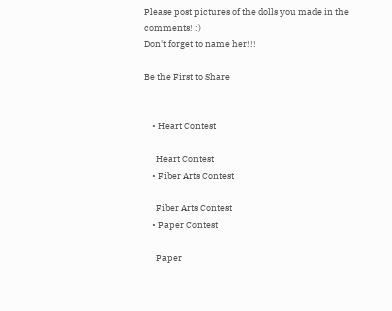Please post pictures of the dolls you made in the comments! :)
Don't forget to name her!!!

Be the First to Share


    • Heart Contest

      Heart Contest
    • Fiber Arts Contest

      Fiber Arts Contest
    • Paper Contest

      Paper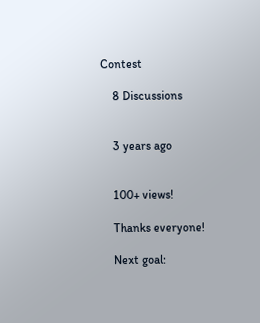Contest

    8 Discussions


    3 years ago


    100+ views!

    Thanks everyone!

    Next goal: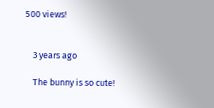500 views!


    3 years ago

    The bunny is so cute!